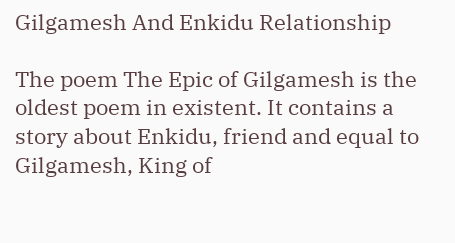Gilgamesh And Enkidu Relationship

The poem The Epic of Gilgamesh is the oldest poem in existent. It contains a story about Enkidu, friend and equal to Gilgamesh, King of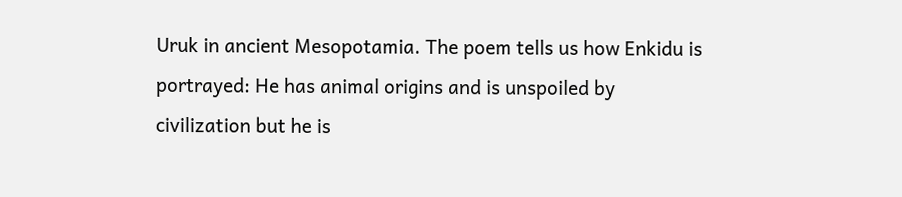Uruk in ancient Mesopotamia. The poem tells us how Enkidu is portrayed: He has animal origins and is unspoiled by civilization but he is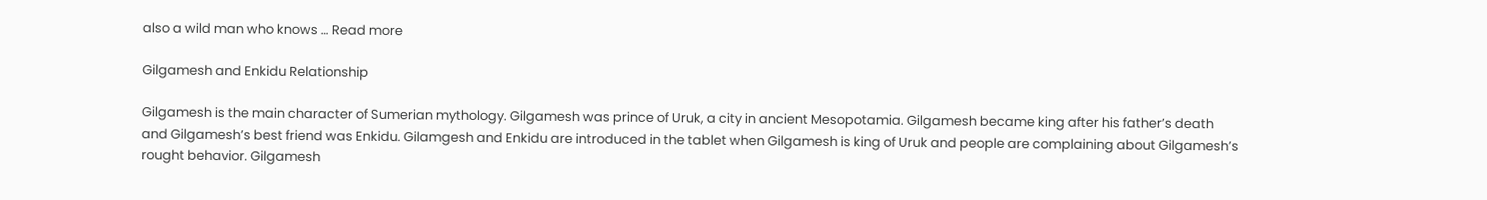also a wild man who knows … Read more

Gilgamesh and Enkidu Relationship

Gilgamesh is the main character of Sumerian mythology. Gilgamesh was prince of Uruk, a city in ancient Mesopotamia. Gilgamesh became king after his father’s death and Gilgamesh’s best friend was Enkidu. Gilamgesh and Enkidu are introduced in the tablet when Gilgamesh is king of Uruk and people are complaining about Gilgamesh’s rought behavior. Gilgamesh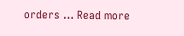orders … Read more